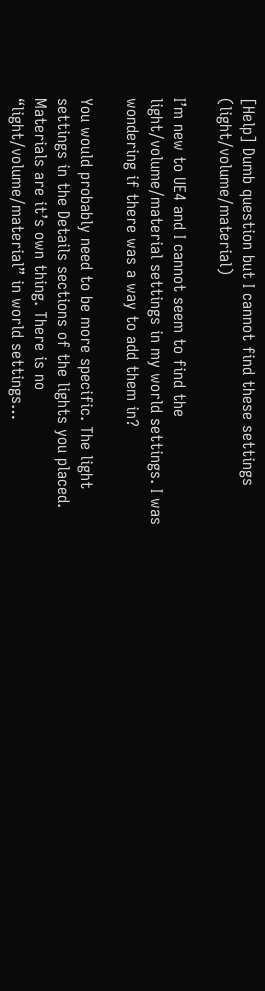[Help] Dumb question but I cannot find these settings (light/volume/material)

I’m new to UE4 and I cannot seem to find the light/volume/material settings in my world settings. I was wondering if there was a way to add them in?

You would probably need to be more specific. The light settings in the Details sections of the lights you placed. Materials are it’s own thing. There is no “light/volume/material” in world settings…